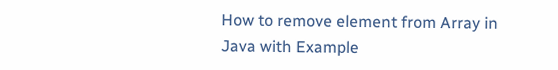How to remove element from Array in Java with Example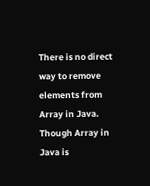There is no direct way to remove elements from Array in Java. Though Array in Java is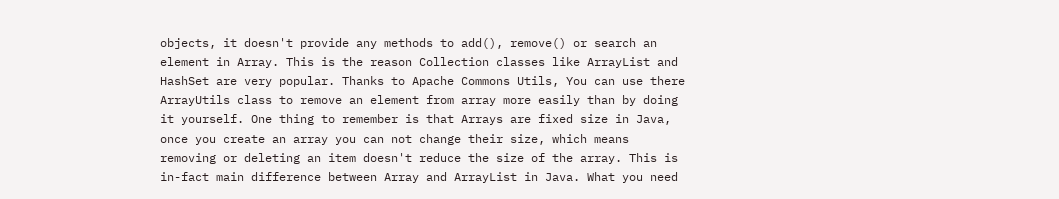objects, it doesn't provide any methods to add(), remove() or search an element in Array. This is the reason Collection classes like ArrayList and HashSet are very popular. Thanks to Apache Commons Utils, You can use there ArrayUtils class to remove an element from array more easily than by doing it yourself. One thing to remember is that Arrays are fixed size in Java, once you create an array you can not change their size, which means removing or deleting an item doesn't reduce the size of the array. This is in-fact main difference between Array and ArrayList in Java. What you need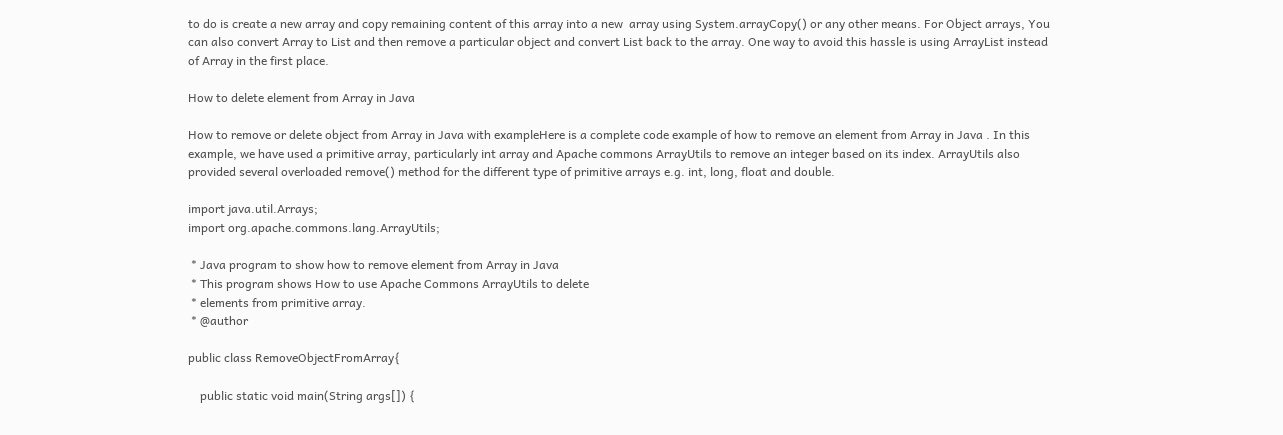to do is create a new array and copy remaining content of this array into a new  array using System.arrayCopy() or any other means. For Object arrays, You can also convert Array to List and then remove a particular object and convert List back to the array. One way to avoid this hassle is using ArrayList instead of Array in the first place.

How to delete element from Array in Java

How to remove or delete object from Array in Java with exampleHere is a complete code example of how to remove an element from Array in Java . In this example, we have used a primitive array, particularly int array and Apache commons ArrayUtils to remove an integer based on its index. ArrayUtils also provided several overloaded remove() method for the different type of primitive arrays e.g. int, long, float and double.

import java.util.Arrays;
import org.apache.commons.lang.ArrayUtils;

 * Java program to show how to remove element from Array in Java
 * This program shows How to use Apache Commons ArrayUtils to delete
 * elements from primitive array.
 * @author

public class RemoveObjectFromArray{

    public static void main(String args[]) {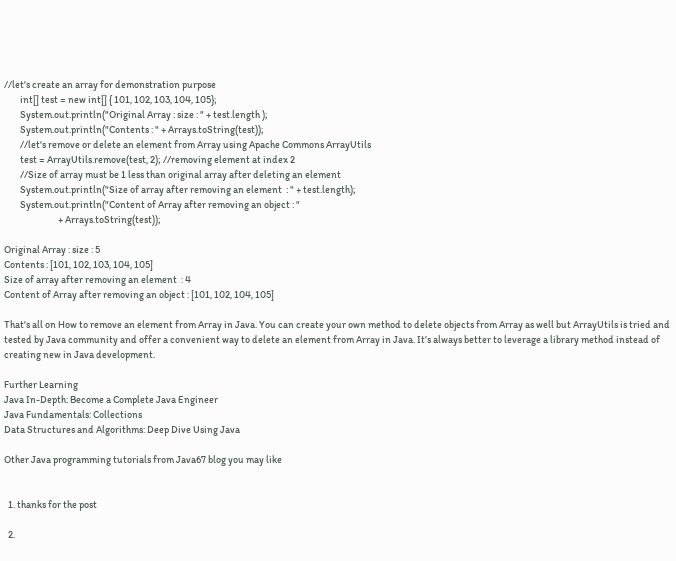//let's create an array for demonstration purpose
        int[] test = new int[] { 101, 102, 103, 104, 105};
        System.out.println("Original Array : size : " + test.length );
        System.out.println("Contents : " + Arrays.toString(test));
        //let's remove or delete an element from Array using Apache Commons ArrayUtils
        test = ArrayUtils.remove(test, 2); //removing element at index 2
        //Size of array must be 1 less than original array after deleting an element
        System.out.println("Size of array after removing an element  : " + test.length);
        System.out.println("Content of Array after removing an object : "
                           + Arrays.toString(test));

Original Array : size : 5
Contents : [101, 102, 103, 104, 105]
Size of array after removing an element  : 4
Content of Array after removing an object : [101, 102, 104, 105]

That's all on How to remove an element from Array in Java. You can create your own method to delete objects from Array as well but ArrayUtils is tried and tested by Java community and offer a convenient way to delete an element from Array in Java. It’s always better to leverage a library method instead of creating new in Java development.

Further Learning
Java In-Depth: Become a Complete Java Engineer
Java Fundamentals: Collections
Data Structures and Algorithms: Deep Dive Using Java

Other Java programming tutorials from Java67 blog you may like


  1. thanks for the post

  2.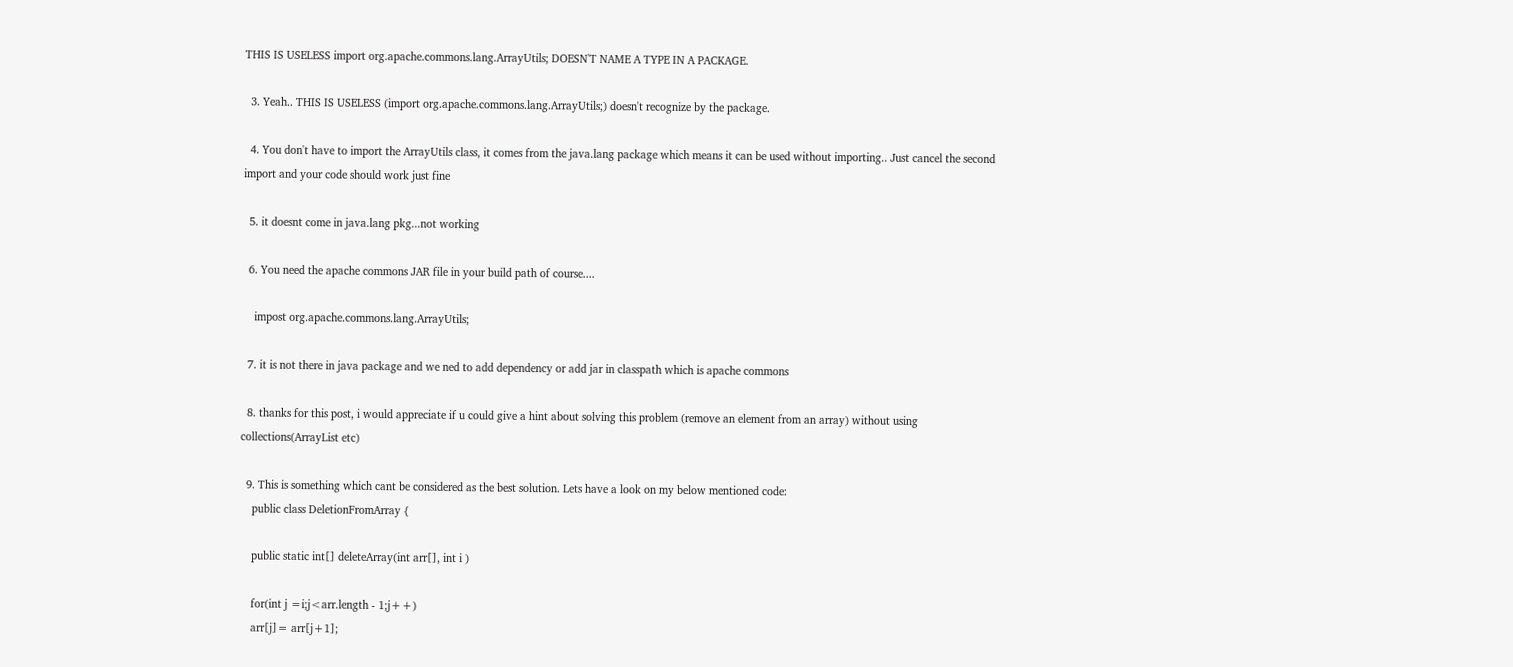THIS IS USELESS import org.apache.commons.lang.ArrayUtils; DOESN'T NAME A TYPE IN A PACKAGE.

  3. Yeah.. THIS IS USELESS (import org.apache.commons.lang.ArrayUtils;) doesn't recognize by the package.

  4. You don't have to import the ArrayUtils class, it comes from the java.lang package which means it can be used without importing.. Just cancel the second import and your code should work just fine

  5. it doesnt come in java.lang pkg...not working

  6. You need the apache commons JAR file in your build path of course....

    impost org.apache.commons.lang.ArrayUtils;

  7. it is not there in java package and we ned to add dependency or add jar in classpath which is apache commons

  8. thanks for this post, i would appreciate if u could give a hint about solving this problem (remove an element from an array) without using collections(ArrayList etc)

  9. This is something which cant be considered as the best solution. Lets have a look on my below mentioned code:
    public class DeletionFromArray {

    public static int[] deleteArray(int arr[], int i )

    for(int j =i;j<arr.length - 1;j++)
    arr[j]= arr[j+1];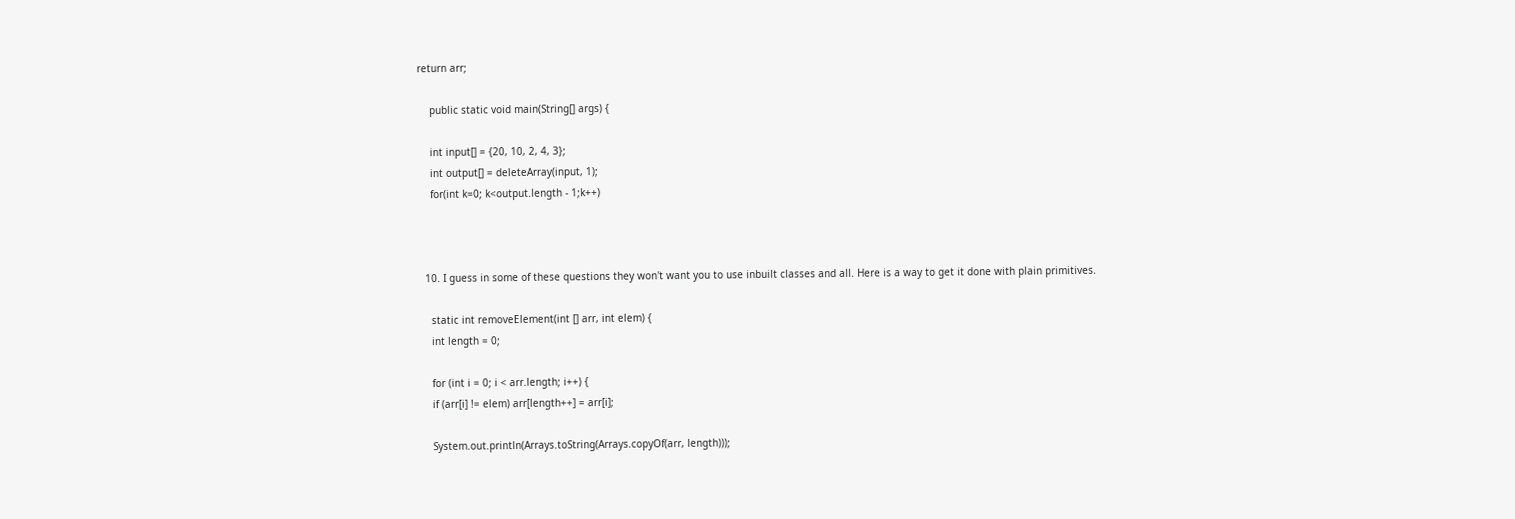return arr;

    public static void main(String[] args) {

    int input[] = {20, 10, 2, 4, 3};
    int output[] = deleteArray(input, 1);
    for(int k=0; k<output.length - 1;k++)



  10. I guess in some of these questions they won't want you to use inbuilt classes and all. Here is a way to get it done with plain primitives.

    static int removeElement(int [] arr, int elem) {
    int length = 0;

    for (int i = 0; i < arr.length; i++) {
    if (arr[i] != elem) arr[length++] = arr[i];

    System.out.println(Arrays.toString(Arrays.copyOf(arr, length)));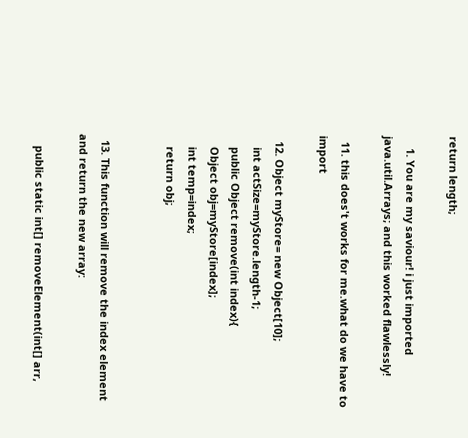return length;

    1. You are my saviour! i just imported java.util.Arrays; and this worked flawlessly!

  11. this does't works for me.what do we have to import

  12. Object myStore= new Object[10];
    int actSize=myStore.length-1;
    public Object remove(int index){
    Object obj=myStore[index];
    int temp=index;
    return obj;


  13. This function will remove the index element and return the new array:

    public static int[] removeElement(int[] arr,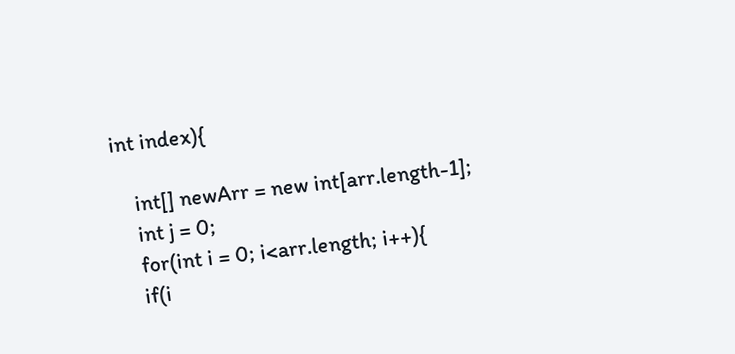int index){

    int[] newArr = new int[arr.length-1];
    int j = 0;
    for(int i = 0; i<arr.length; i++){
    if(i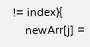!= index){
    newArr[j] =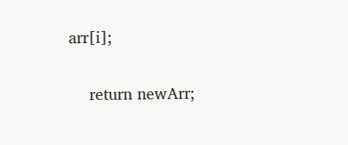arr[i];

    return newArr;